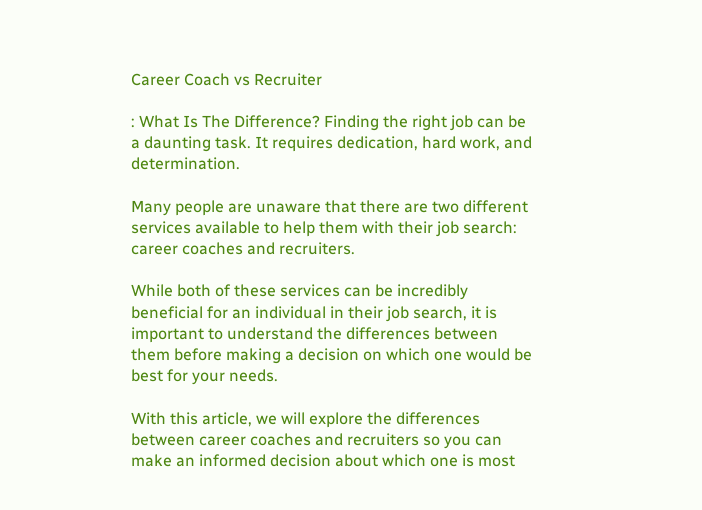Career Coach vs Recruiter

: What Is The Difference? Finding the right job can be a daunting task. It requires dedication, hard work, and determination.

Many people are unaware that there are two different services available to help them with their job search: career coaches and recruiters.

While both of these services can be incredibly beneficial for an individual in their job search, it is important to understand the differences between them before making a decision on which one would be best for your needs.

With this article, we will explore the differences between career coaches and recruiters so you can make an informed decision about which one is most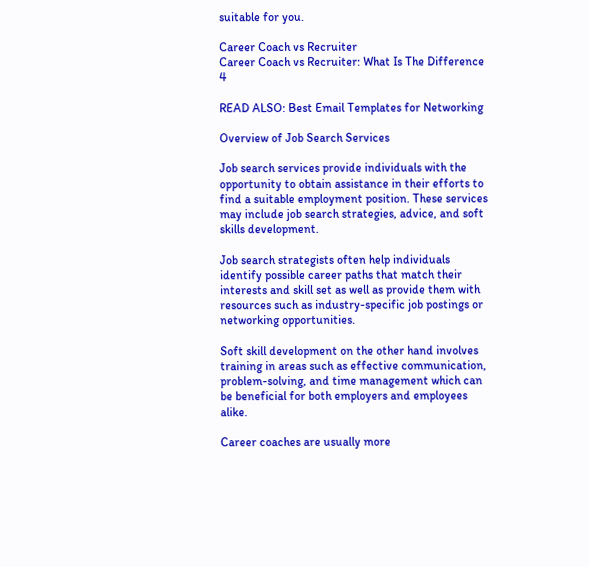suitable for you.

Career Coach vs Recruiter
Career Coach vs Recruiter: What Is The Difference 4

READ ALSO: Best Email Templates for Networking

Overview of Job Search Services

Job search services provide individuals with the opportunity to obtain assistance in their efforts to find a suitable employment position. These services may include job search strategies, advice, and soft skills development.

Job search strategists often help individuals identify possible career paths that match their interests and skill set as well as provide them with resources such as industry-specific job postings or networking opportunities.

Soft skill development on the other hand involves training in areas such as effective communication, problem-solving, and time management which can be beneficial for both employers and employees alike.

Career coaches are usually more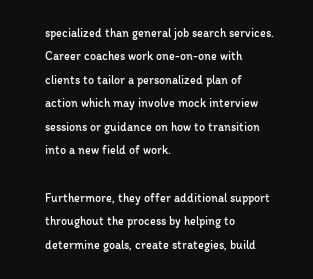specialized than general job search services. Career coaches work one-on-one with clients to tailor a personalized plan of action which may involve mock interview sessions or guidance on how to transition into a new field of work.

Furthermore, they offer additional support throughout the process by helping to determine goals, create strategies, build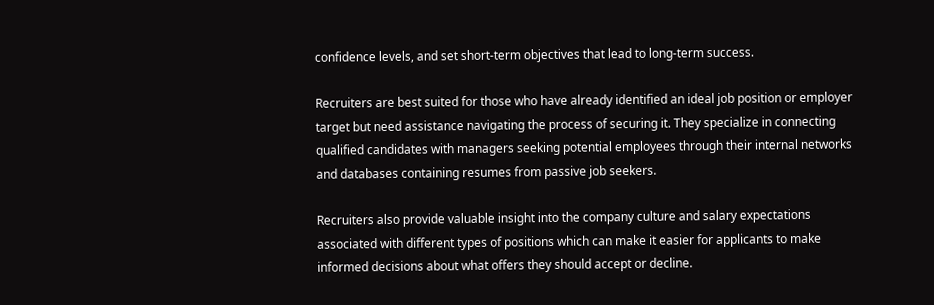confidence levels, and set short-term objectives that lead to long-term success.

Recruiters are best suited for those who have already identified an ideal job position or employer target but need assistance navigating the process of securing it. They specialize in connecting qualified candidates with managers seeking potential employees through their internal networks and databases containing resumes from passive job seekers.

Recruiters also provide valuable insight into the company culture and salary expectations associated with different types of positions which can make it easier for applicants to make informed decisions about what offers they should accept or decline.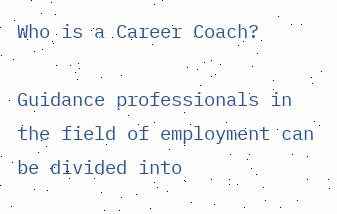Who is a Career Coach?

Guidance professionals in the field of employment can be divided into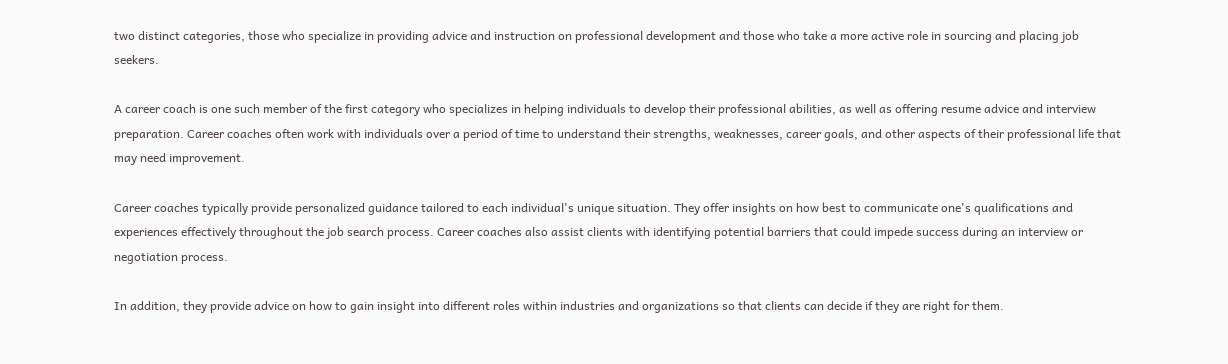two distinct categories, those who specialize in providing advice and instruction on professional development and those who take a more active role in sourcing and placing job seekers.

A career coach is one such member of the first category who specializes in helping individuals to develop their professional abilities, as well as offering resume advice and interview preparation. Career coaches often work with individuals over a period of time to understand their strengths, weaknesses, career goals, and other aspects of their professional life that may need improvement.

Career coaches typically provide personalized guidance tailored to each individual's unique situation. They offer insights on how best to communicate one's qualifications and experiences effectively throughout the job search process. Career coaches also assist clients with identifying potential barriers that could impede success during an interview or negotiation process.

In addition, they provide advice on how to gain insight into different roles within industries and organizations so that clients can decide if they are right for them.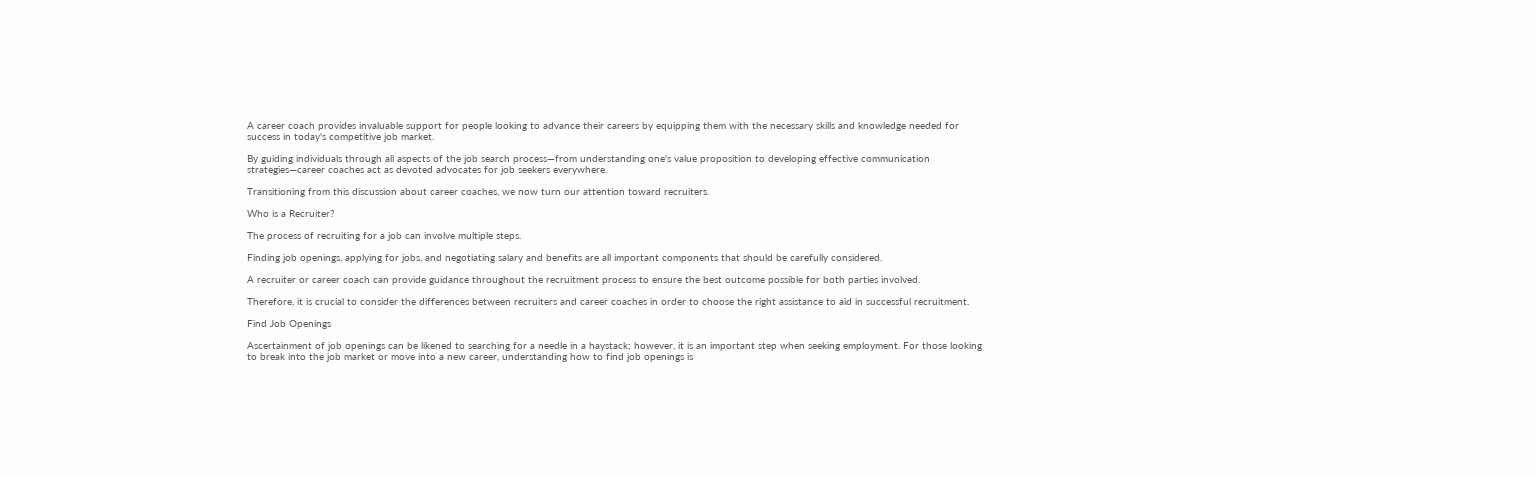A career coach provides invaluable support for people looking to advance their careers by equipping them with the necessary skills and knowledge needed for success in today's competitive job market.

By guiding individuals through all aspects of the job search process—from understanding one's value proposition to developing effective communication strategies—career coaches act as devoted advocates for job seekers everywhere.

Transitioning from this discussion about career coaches, we now turn our attention toward recruiters.

Who is a Recruiter?

The process of recruiting for a job can involve multiple steps.

Finding job openings, applying for jobs, and negotiating salary and benefits are all important components that should be carefully considered.

A recruiter or career coach can provide guidance throughout the recruitment process to ensure the best outcome possible for both parties involved.

Therefore, it is crucial to consider the differences between recruiters and career coaches in order to choose the right assistance to aid in successful recruitment.

Find Job Openings

Ascertainment of job openings can be likened to searching for a needle in a haystack; however, it is an important step when seeking employment. For those looking to break into the job market or move into a new career, understanding how to find job openings is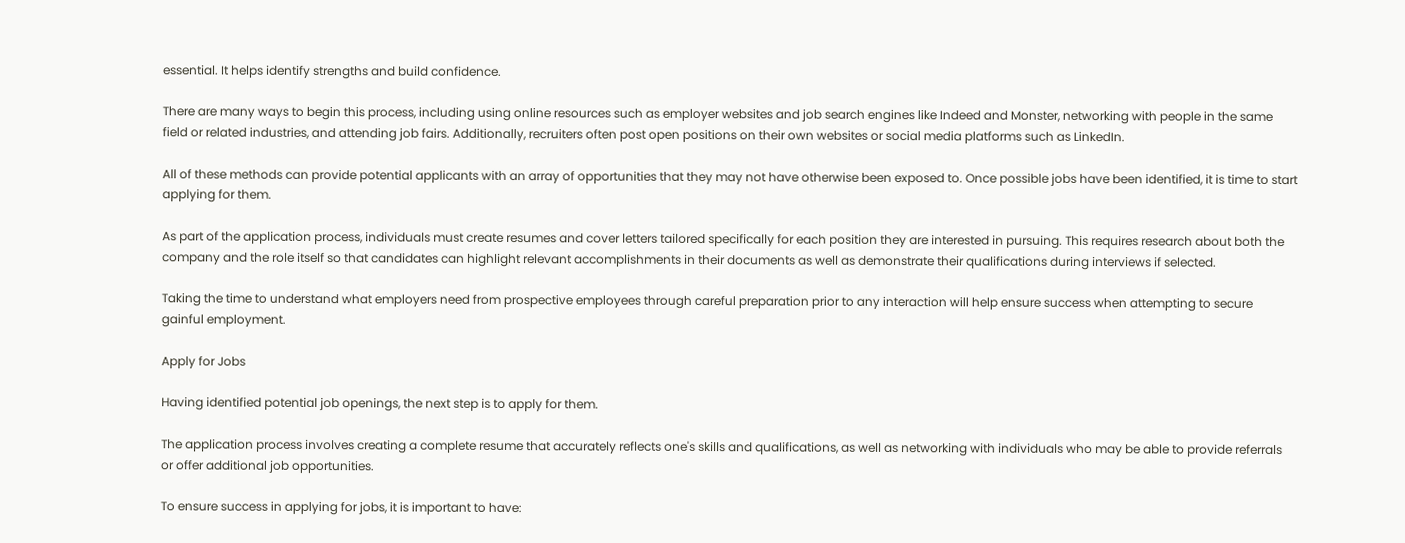essential. It helps identify strengths and build confidence.

There are many ways to begin this process, including using online resources such as employer websites and job search engines like Indeed and Monster, networking with people in the same field or related industries, and attending job fairs. Additionally, recruiters often post open positions on their own websites or social media platforms such as LinkedIn.

All of these methods can provide potential applicants with an array of opportunities that they may not have otherwise been exposed to. Once possible jobs have been identified, it is time to start applying for them.

As part of the application process, individuals must create resumes and cover letters tailored specifically for each position they are interested in pursuing. This requires research about both the company and the role itself so that candidates can highlight relevant accomplishments in their documents as well as demonstrate their qualifications during interviews if selected.

Taking the time to understand what employers need from prospective employees through careful preparation prior to any interaction will help ensure success when attempting to secure gainful employment.

Apply for Jobs

Having identified potential job openings, the next step is to apply for them.

The application process involves creating a complete resume that accurately reflects one's skills and qualifications, as well as networking with individuals who may be able to provide referrals or offer additional job opportunities.

To ensure success in applying for jobs, it is important to have: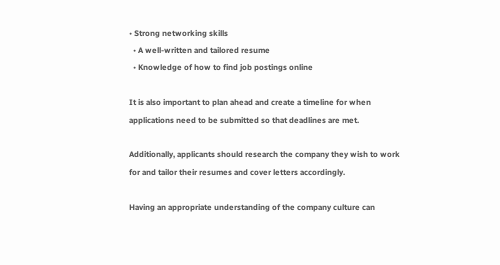• Strong networking skills
  • A well-written and tailored resume
  • Knowledge of how to find job postings online

It is also important to plan ahead and create a timeline for when applications need to be submitted so that deadlines are met.

Additionally, applicants should research the company they wish to work for and tailor their resumes and cover letters accordingly.

Having an appropriate understanding of the company culture can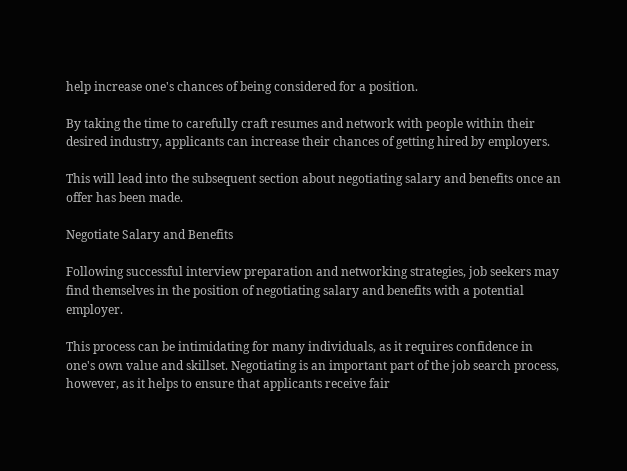help increase one's chances of being considered for a position.

By taking the time to carefully craft resumes and network with people within their desired industry, applicants can increase their chances of getting hired by employers.

This will lead into the subsequent section about negotiating salary and benefits once an offer has been made.

Negotiate Salary and Benefits

Following successful interview preparation and networking strategies, job seekers may find themselves in the position of negotiating salary and benefits with a potential employer.

This process can be intimidating for many individuals, as it requires confidence in one's own value and skillset. Negotiating is an important part of the job search process, however, as it helps to ensure that applicants receive fair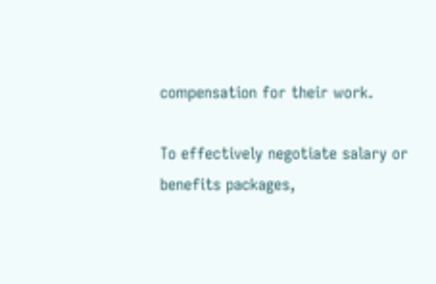compensation for their work.

To effectively negotiate salary or benefits packages,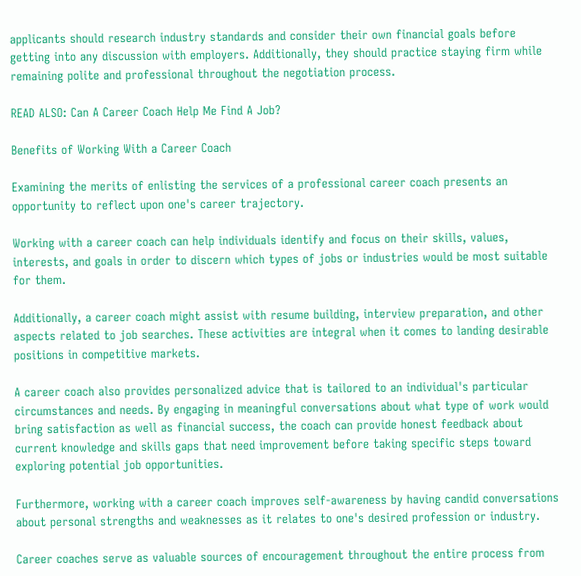applicants should research industry standards and consider their own financial goals before getting into any discussion with employers. Additionally, they should practice staying firm while remaining polite and professional throughout the negotiation process.

READ ALSO: Can A Career Coach Help Me Find A Job?

Benefits of Working With a Career Coach

Examining the merits of enlisting the services of a professional career coach presents an opportunity to reflect upon one's career trajectory.

Working with a career coach can help individuals identify and focus on their skills, values, interests, and goals in order to discern which types of jobs or industries would be most suitable for them.

Additionally, a career coach might assist with resume building, interview preparation, and other aspects related to job searches. These activities are integral when it comes to landing desirable positions in competitive markets.

A career coach also provides personalized advice that is tailored to an individual's particular circumstances and needs. By engaging in meaningful conversations about what type of work would bring satisfaction as well as financial success, the coach can provide honest feedback about current knowledge and skills gaps that need improvement before taking specific steps toward exploring potential job opportunities.

Furthermore, working with a career coach improves self-awareness by having candid conversations about personal strengths and weaknesses as it relates to one's desired profession or industry.

Career coaches serve as valuable sources of encouragement throughout the entire process from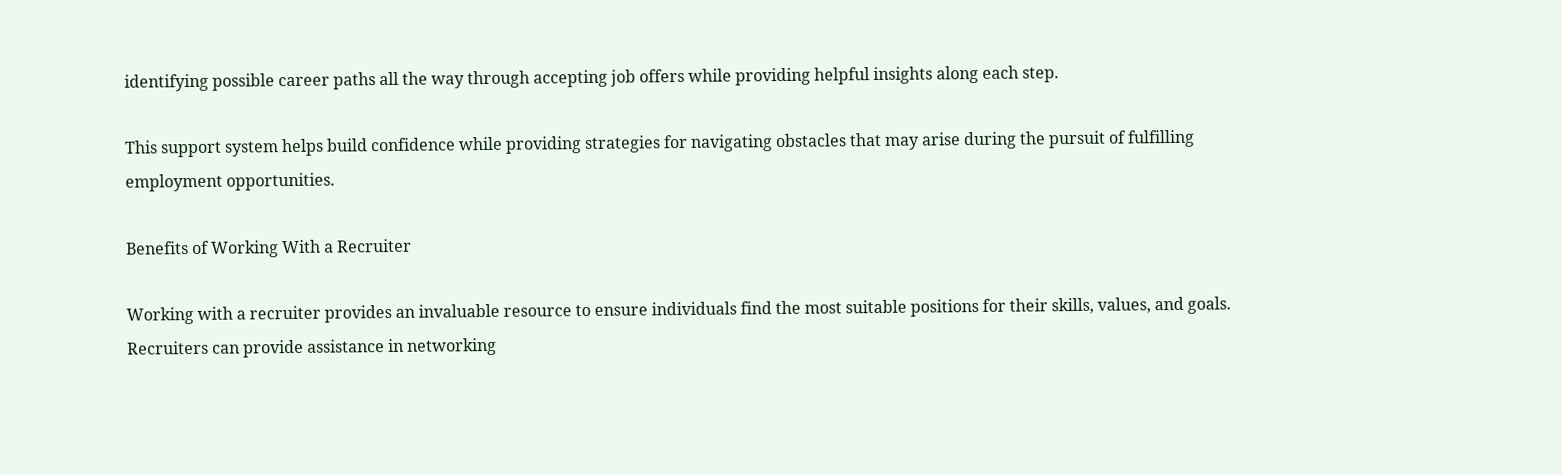identifying possible career paths all the way through accepting job offers while providing helpful insights along each step.

This support system helps build confidence while providing strategies for navigating obstacles that may arise during the pursuit of fulfilling employment opportunities.

Benefits of Working With a Recruiter

Working with a recruiter provides an invaluable resource to ensure individuals find the most suitable positions for their skills, values, and goals. Recruiters can provide assistance in networking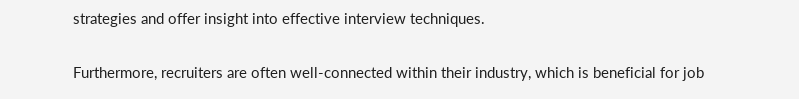strategies and offer insight into effective interview techniques.

Furthermore, recruiters are often well-connected within their industry, which is beneficial for job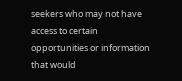seekers who may not have access to certain opportunities or information that would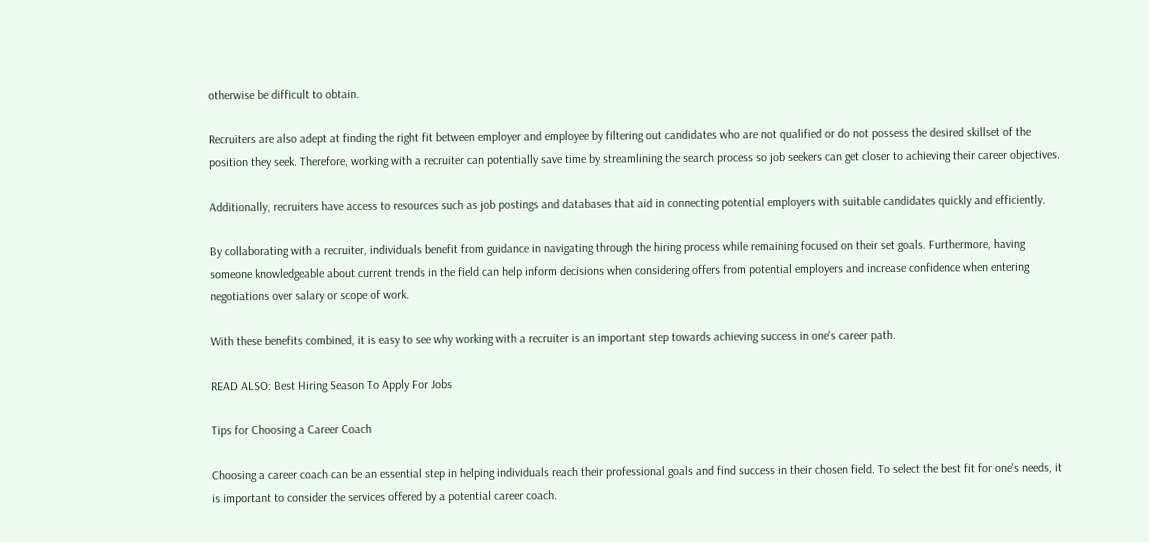otherwise be difficult to obtain.

Recruiters are also adept at finding the right fit between employer and employee by filtering out candidates who are not qualified or do not possess the desired skillset of the position they seek. Therefore, working with a recruiter can potentially save time by streamlining the search process so job seekers can get closer to achieving their career objectives.

Additionally, recruiters have access to resources such as job postings and databases that aid in connecting potential employers with suitable candidates quickly and efficiently.

By collaborating with a recruiter, individuals benefit from guidance in navigating through the hiring process while remaining focused on their set goals. Furthermore, having someone knowledgeable about current trends in the field can help inform decisions when considering offers from potential employers and increase confidence when entering negotiations over salary or scope of work.

With these benefits combined, it is easy to see why working with a recruiter is an important step towards achieving success in one's career path.

READ ALSO: Best Hiring Season To Apply For Jobs

Tips for Choosing a Career Coach

Choosing a career coach can be an essential step in helping individuals reach their professional goals and find success in their chosen field. To select the best fit for one's needs, it is important to consider the services offered by a potential career coach.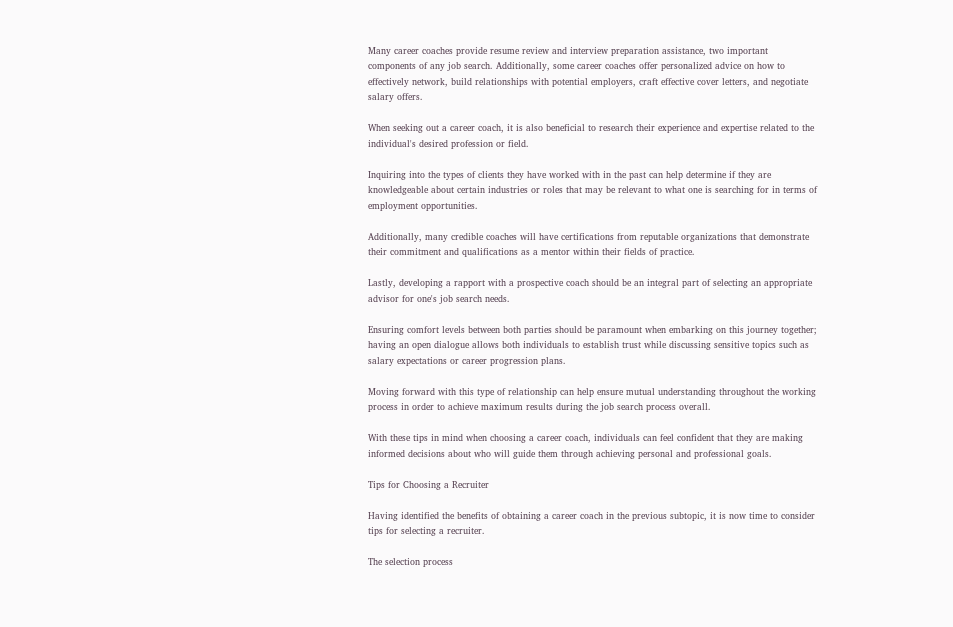Many career coaches provide resume review and interview preparation assistance, two important components of any job search. Additionally, some career coaches offer personalized advice on how to effectively network, build relationships with potential employers, craft effective cover letters, and negotiate salary offers.

When seeking out a career coach, it is also beneficial to research their experience and expertise related to the individual's desired profession or field.

Inquiring into the types of clients they have worked with in the past can help determine if they are knowledgeable about certain industries or roles that may be relevant to what one is searching for in terms of employment opportunities.

Additionally, many credible coaches will have certifications from reputable organizations that demonstrate their commitment and qualifications as a mentor within their fields of practice.

Lastly, developing a rapport with a prospective coach should be an integral part of selecting an appropriate advisor for one's job search needs.

Ensuring comfort levels between both parties should be paramount when embarking on this journey together; having an open dialogue allows both individuals to establish trust while discussing sensitive topics such as salary expectations or career progression plans.

Moving forward with this type of relationship can help ensure mutual understanding throughout the working process in order to achieve maximum results during the job search process overall.

With these tips in mind when choosing a career coach, individuals can feel confident that they are making informed decisions about who will guide them through achieving personal and professional goals.

Tips for Choosing a Recruiter

Having identified the benefits of obtaining a career coach in the previous subtopic, it is now time to consider tips for selecting a recruiter.

The selection process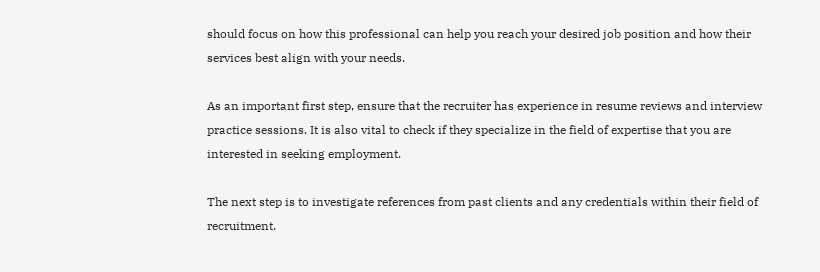should focus on how this professional can help you reach your desired job position and how their services best align with your needs.

As an important first step, ensure that the recruiter has experience in resume reviews and interview practice sessions. It is also vital to check if they specialize in the field of expertise that you are interested in seeking employment.

The next step is to investigate references from past clients and any credentials within their field of recruitment.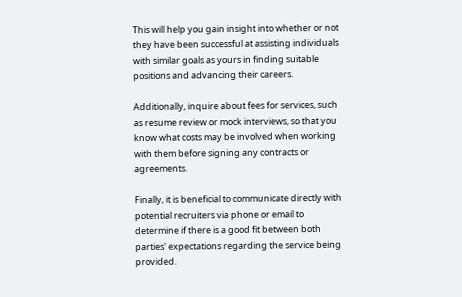This will help you gain insight into whether or not they have been successful at assisting individuals with similar goals as yours in finding suitable positions and advancing their careers.

Additionally, inquire about fees for services, such as resume review or mock interviews, so that you know what costs may be involved when working with them before signing any contracts or agreements.

Finally, it is beneficial to communicate directly with potential recruiters via phone or email to determine if there is a good fit between both parties' expectations regarding the service being provided.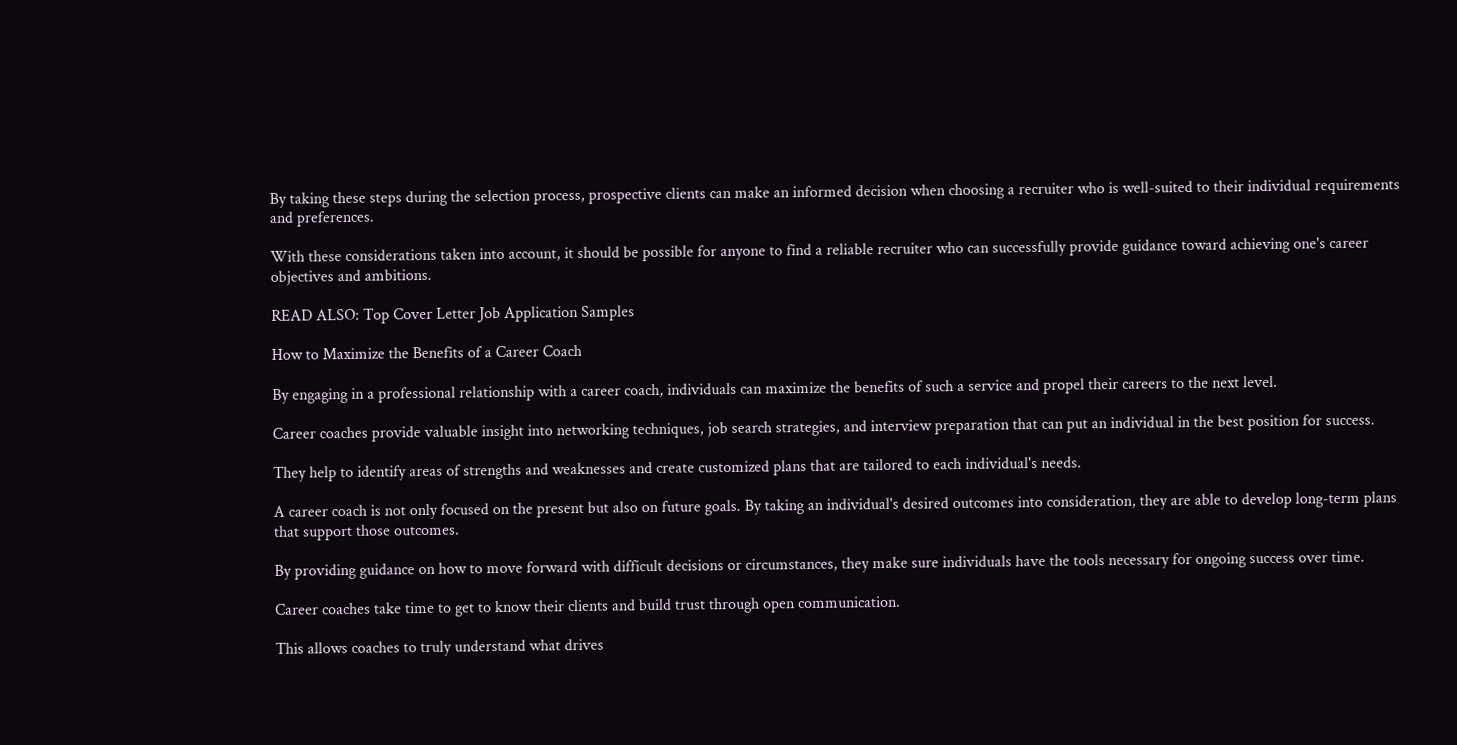By taking these steps during the selection process, prospective clients can make an informed decision when choosing a recruiter who is well-suited to their individual requirements and preferences.

With these considerations taken into account, it should be possible for anyone to find a reliable recruiter who can successfully provide guidance toward achieving one's career objectives and ambitions.

READ ALSO: Top Cover Letter Job Application Samples

How to Maximize the Benefits of a Career Coach

By engaging in a professional relationship with a career coach, individuals can maximize the benefits of such a service and propel their careers to the next level.

Career coaches provide valuable insight into networking techniques, job search strategies, and interview preparation that can put an individual in the best position for success.

They help to identify areas of strengths and weaknesses and create customized plans that are tailored to each individual's needs.

A career coach is not only focused on the present but also on future goals. By taking an individual's desired outcomes into consideration, they are able to develop long-term plans that support those outcomes.

By providing guidance on how to move forward with difficult decisions or circumstances, they make sure individuals have the tools necessary for ongoing success over time.

Career coaches take time to get to know their clients and build trust through open communication.

This allows coaches to truly understand what drives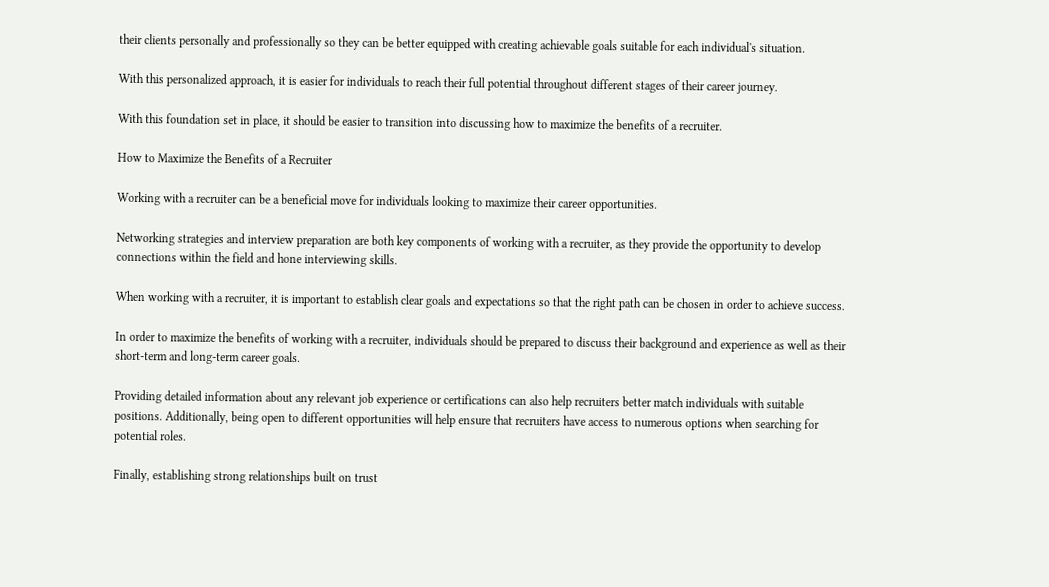their clients personally and professionally so they can be better equipped with creating achievable goals suitable for each individual's situation.

With this personalized approach, it is easier for individuals to reach their full potential throughout different stages of their career journey.

With this foundation set in place, it should be easier to transition into discussing how to maximize the benefits of a recruiter.

How to Maximize the Benefits of a Recruiter

Working with a recruiter can be a beneficial move for individuals looking to maximize their career opportunities.

Networking strategies and interview preparation are both key components of working with a recruiter, as they provide the opportunity to develop connections within the field and hone interviewing skills.

When working with a recruiter, it is important to establish clear goals and expectations so that the right path can be chosen in order to achieve success.

In order to maximize the benefits of working with a recruiter, individuals should be prepared to discuss their background and experience as well as their short-term and long-term career goals.

Providing detailed information about any relevant job experience or certifications can also help recruiters better match individuals with suitable positions. Additionally, being open to different opportunities will help ensure that recruiters have access to numerous options when searching for potential roles.

Finally, establishing strong relationships built on trust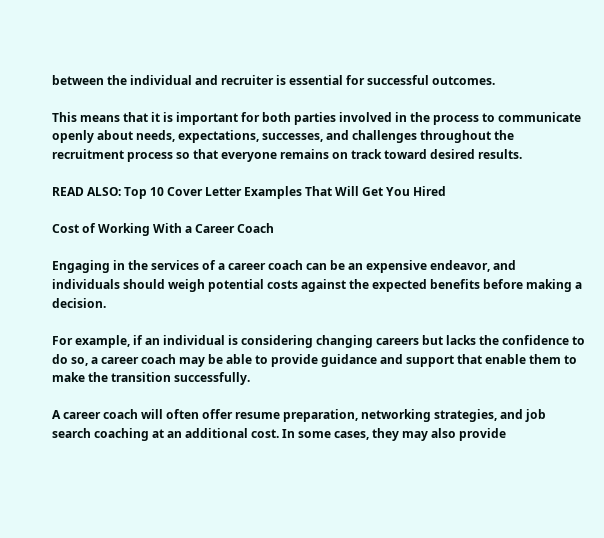between the individual and recruiter is essential for successful outcomes.

This means that it is important for both parties involved in the process to communicate openly about needs, expectations, successes, and challenges throughout the recruitment process so that everyone remains on track toward desired results.

READ ALSO: Top 10 Cover Letter Examples That Will Get You Hired

Cost of Working With a Career Coach

Engaging in the services of a career coach can be an expensive endeavor, and individuals should weigh potential costs against the expected benefits before making a decision.

For example, if an individual is considering changing careers but lacks the confidence to do so, a career coach may be able to provide guidance and support that enable them to make the transition successfully.

A career coach will often offer resume preparation, networking strategies, and job search coaching at an additional cost. In some cases, they may also provide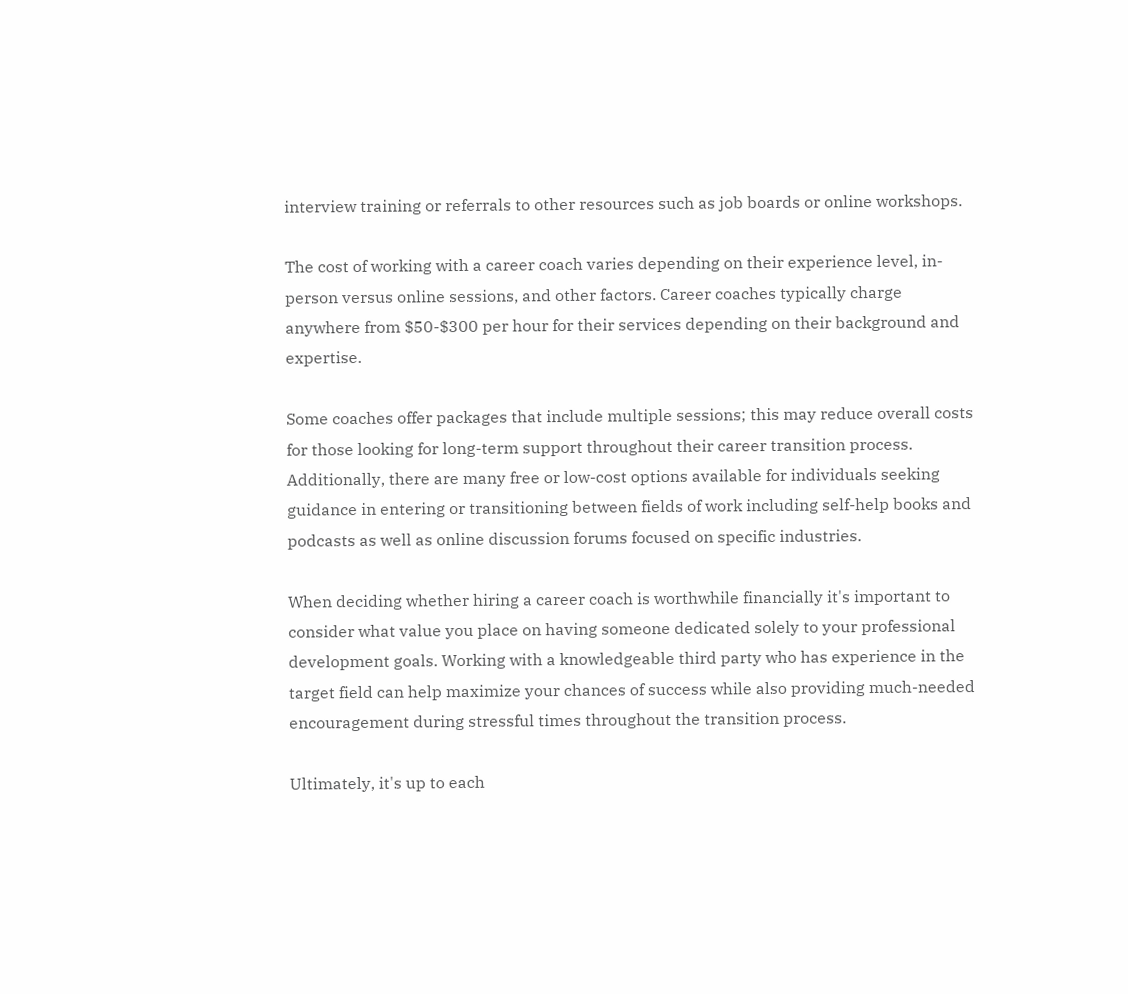interview training or referrals to other resources such as job boards or online workshops.

The cost of working with a career coach varies depending on their experience level, in-person versus online sessions, and other factors. Career coaches typically charge anywhere from $50-$300 per hour for their services depending on their background and expertise.

Some coaches offer packages that include multiple sessions; this may reduce overall costs for those looking for long-term support throughout their career transition process. Additionally, there are many free or low-cost options available for individuals seeking guidance in entering or transitioning between fields of work including self-help books and podcasts as well as online discussion forums focused on specific industries.

When deciding whether hiring a career coach is worthwhile financially it's important to consider what value you place on having someone dedicated solely to your professional development goals. Working with a knowledgeable third party who has experience in the target field can help maximize your chances of success while also providing much-needed encouragement during stressful times throughout the transition process.

Ultimately, it's up to each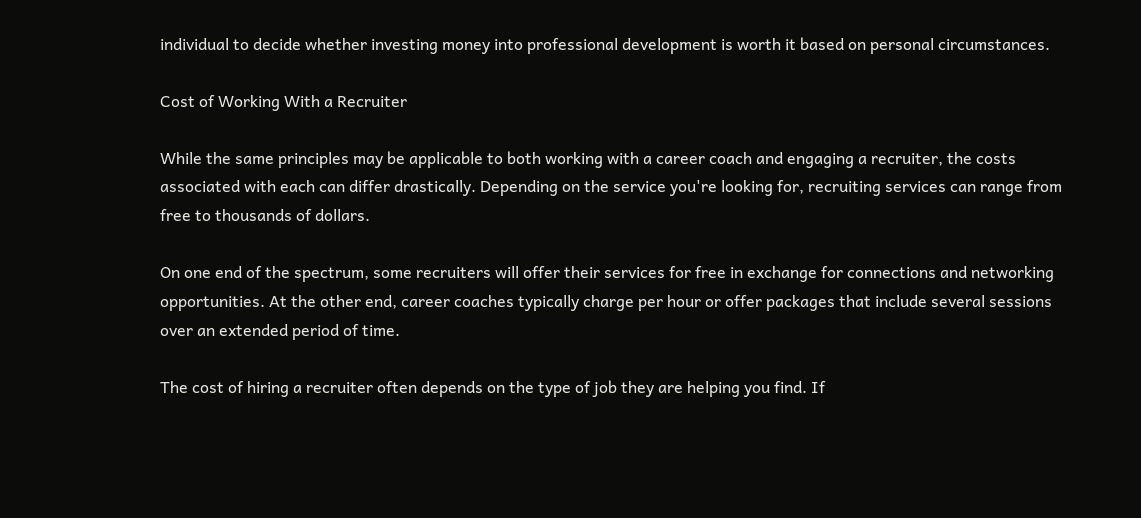individual to decide whether investing money into professional development is worth it based on personal circumstances.

Cost of Working With a Recruiter

While the same principles may be applicable to both working with a career coach and engaging a recruiter, the costs associated with each can differ drastically. Depending on the service you're looking for, recruiting services can range from free to thousands of dollars.

On one end of the spectrum, some recruiters will offer their services for free in exchange for connections and networking opportunities. At the other end, career coaches typically charge per hour or offer packages that include several sessions over an extended period of time.

The cost of hiring a recruiter often depends on the type of job they are helping you find. If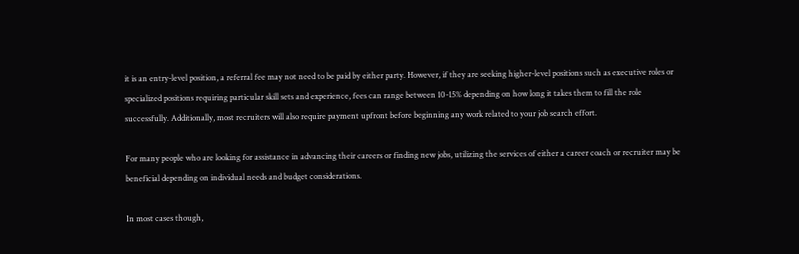it is an entry-level position, a referral fee may not need to be paid by either party. However, if they are seeking higher-level positions such as executive roles or specialized positions requiring particular skill sets and experience, fees can range between 10-15% depending on how long it takes them to fill the role successfully. Additionally, most recruiters will also require payment upfront before beginning any work related to your job search effort.

For many people who are looking for assistance in advancing their careers or finding new jobs, utilizing the services of either a career coach or recruiter may be beneficial depending on individual needs and budget considerations.

In most cases though,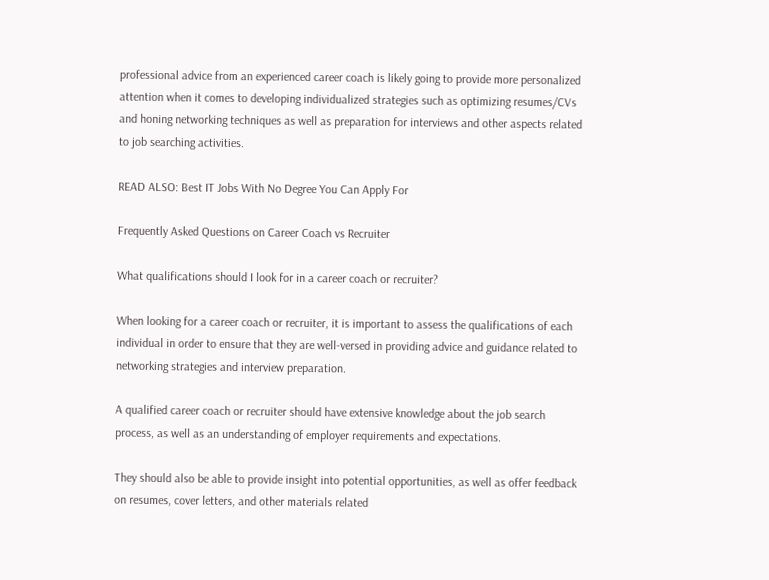professional advice from an experienced career coach is likely going to provide more personalized attention when it comes to developing individualized strategies such as optimizing resumes/CVs and honing networking techniques as well as preparation for interviews and other aspects related to job searching activities.

READ ALSO: Best IT Jobs With No Degree You Can Apply For

Frequently Asked Questions on Career Coach vs Recruiter

What qualifications should I look for in a career coach or recruiter?

When looking for a career coach or recruiter, it is important to assess the qualifications of each individual in order to ensure that they are well-versed in providing advice and guidance related to networking strategies and interview preparation.

A qualified career coach or recruiter should have extensive knowledge about the job search process, as well as an understanding of employer requirements and expectations.

They should also be able to provide insight into potential opportunities, as well as offer feedback on resumes, cover letters, and other materials related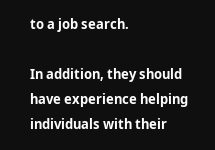to a job search.

In addition, they should have experience helping individuals with their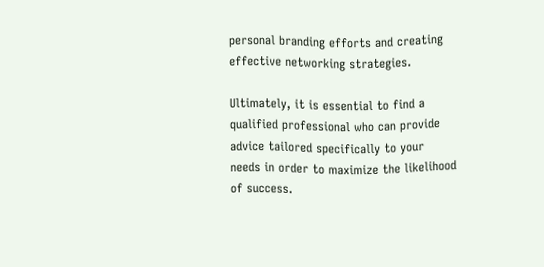personal branding efforts and creating effective networking strategies.

Ultimately, it is essential to find a qualified professional who can provide advice tailored specifically to your needs in order to maximize the likelihood of success.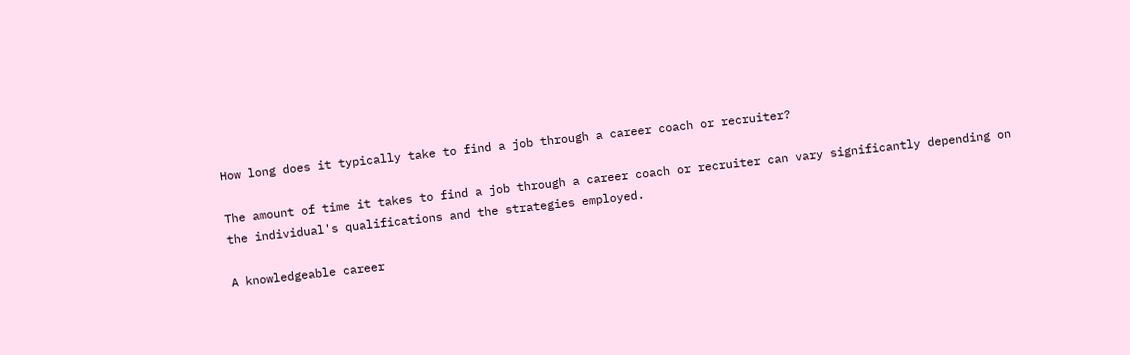How long does it typically take to find a job through a career coach or recruiter?

The amount of time it takes to find a job through a career coach or recruiter can vary significantly depending on the individual's qualifications and the strategies employed.

A knowledgeable career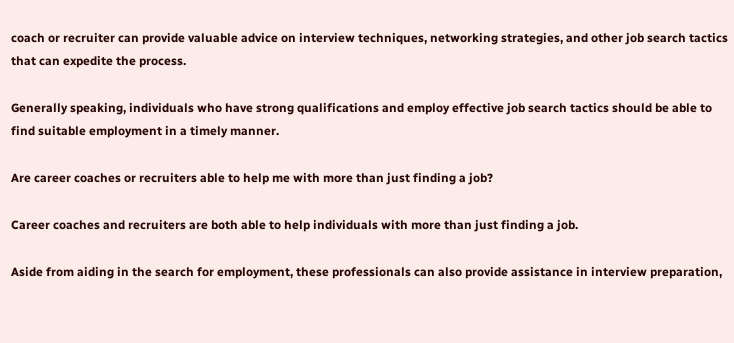coach or recruiter can provide valuable advice on interview techniques, networking strategies, and other job search tactics that can expedite the process.

Generally speaking, individuals who have strong qualifications and employ effective job search tactics should be able to find suitable employment in a timely manner.

Are career coaches or recruiters able to help me with more than just finding a job?

Career coaches and recruiters are both able to help individuals with more than just finding a job.

Aside from aiding in the search for employment, these professionals can also provide assistance in interview preparation,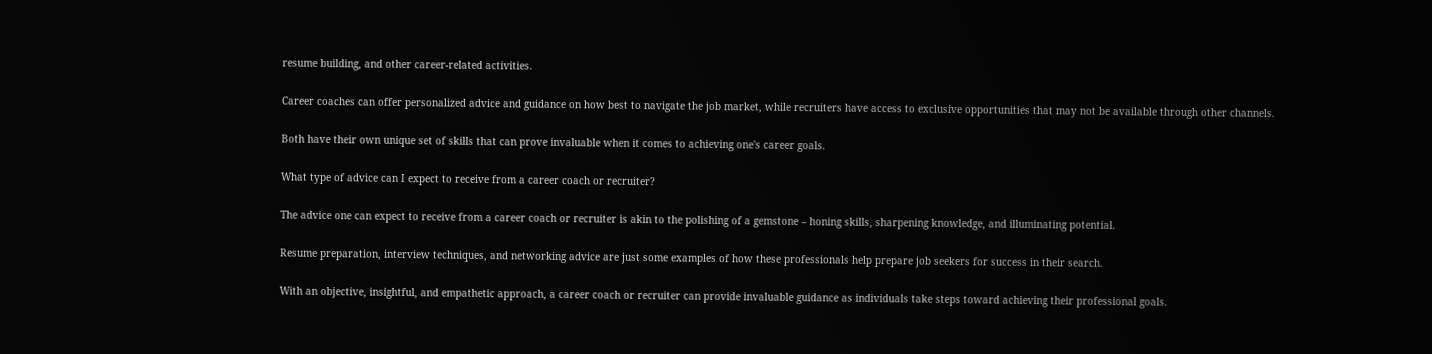resume building, and other career-related activities.

Career coaches can offer personalized advice and guidance on how best to navigate the job market, while recruiters have access to exclusive opportunities that may not be available through other channels.

Both have their own unique set of skills that can prove invaluable when it comes to achieving one's career goals.

What type of advice can I expect to receive from a career coach or recruiter?

The advice one can expect to receive from a career coach or recruiter is akin to the polishing of a gemstone – honing skills, sharpening knowledge, and illuminating potential.

Resume preparation, interview techniques, and networking advice are just some examples of how these professionals help prepare job seekers for success in their search.

With an objective, insightful, and empathetic approach, a career coach or recruiter can provide invaluable guidance as individuals take steps toward achieving their professional goals.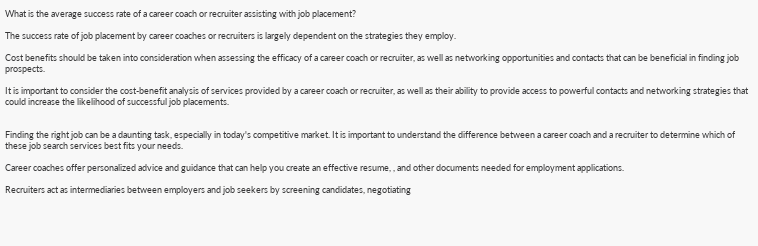What is the average success rate of a career coach or recruiter assisting with job placement?

The success rate of job placement by career coaches or recruiters is largely dependent on the strategies they employ.

Cost benefits should be taken into consideration when assessing the efficacy of a career coach or recruiter, as well as networking opportunities and contacts that can be beneficial in finding job prospects.

It is important to consider the cost-benefit analysis of services provided by a career coach or recruiter, as well as their ability to provide access to powerful contacts and networking strategies that could increase the likelihood of successful job placements.


Finding the right job can be a daunting task, especially in today's competitive market. It is important to understand the difference between a career coach and a recruiter to determine which of these job search services best fits your needs.

Career coaches offer personalized advice and guidance that can help you create an effective resume, , and other documents needed for employment applications.

Recruiters act as intermediaries between employers and job seekers by screening candidates, negotiating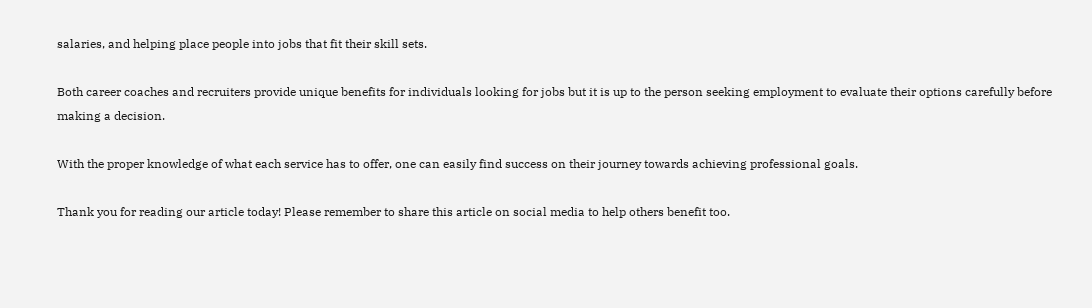salaries, and helping place people into jobs that fit their skill sets.

Both career coaches and recruiters provide unique benefits for individuals looking for jobs but it is up to the person seeking employment to evaluate their options carefully before making a decision.

With the proper knowledge of what each service has to offer, one can easily find success on their journey towards achieving professional goals.

Thank you for reading our article today! Please remember to share this article on social media to help others benefit too.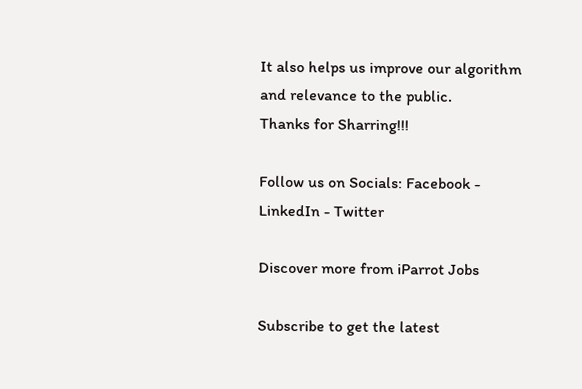It also helps us improve our algorithm and relevance to the public.
Thanks for Sharring!!!

Follow us on Socials: Facebook - LinkedIn - Twitter

Discover more from iParrot Jobs

Subscribe to get the latest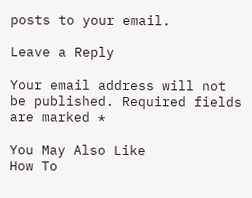posts to your email.

Leave a Reply

Your email address will not be published. Required fields are marked *

You May Also Like
How To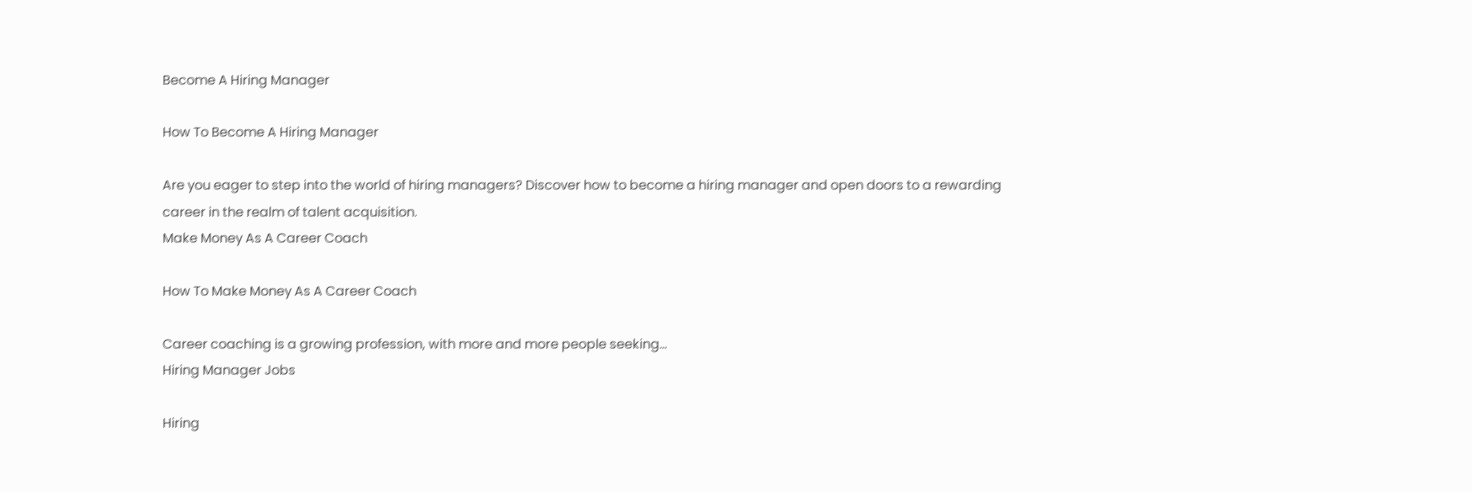Become A Hiring Manager

How To Become A Hiring Manager

Are you eager to step into the world of hiring managers? Discover how to become a hiring manager and open doors to a rewarding career in the realm of talent acquisition.
Make Money As A Career Coach

How To Make Money As A Career Coach

Career coaching is a growing profession, with more and more people seeking…
Hiring Manager Jobs

Hiring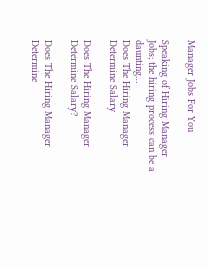Manager Jobs For You

Speaking of Hiring Manager Jobs; the hiring process can be a daunting…
Does The Hiring Manager Determine Salary

Does The Hiring Manager Determine Salary?

Does The Hiring Manager Determine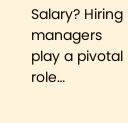Salary? Hiring managers play a pivotal role…